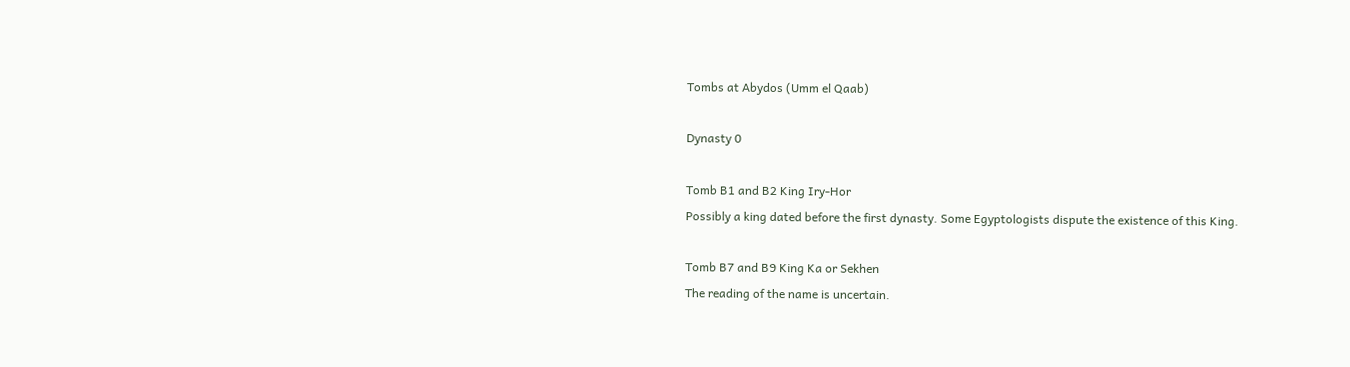Tombs at Abydos (Umm el Qaab)

Dynasty 0

Tomb B1 and B2 King Iry-Hor
Possibly a king dated before the first dynasty. Some Egyptologists dispute the existence of this King.

Tomb B7 and B9 King Ka or Sekhen
The reading of the name is uncertain.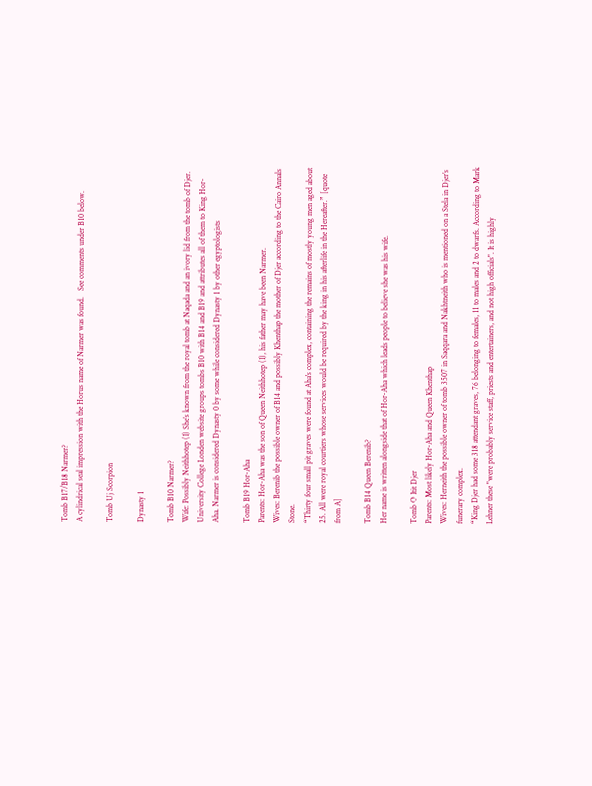Tomb B17/B18 Narmer?
A cylindrical seal impression with the Horus name of Narmer was found.   See comments under B10 below.

Tomb Uj Scorpion

Dynasty 1

Tomb B10 Narmer?
Wife: Possibly Neithhotep (I) She’s known from the royal tomb at Naqada and an ivory lid from the tomb of Djer.
University College Londen website groups tombs B10 with B14 and B19 and attributes all of them to King Hor-Aha. Narmer is considered Dynasty 0 by some while considered Dynasty 1 by other egyptologists

Tomb B19 Hor-Aha
Parents: Hor-Aha was the son of Queen Neithhotep (I), his father may have been Narmer.
Wives: Berenib the possible owner of B14 and possibly Khenthap the mother of Djer according to the Cairo Annals Stone.
“Thirty four small pit graves were found at Aha's complex, containing the remains of mostly young men aged about 25. All were royal courtiers whose services would be required by the king in his afterlife in the Hereafter.” [quote from A]

Tomb B14 Queen Berenib?
Her name is written alongside that of Hor-Aha which leads people to believe she was his wife.

Tomb O Itit Djer
Parents: Most likely Hor-Aha and Queen Khenthap
Wives: Herneith the possible owner of tomb 3507 in Saqqara and Nakhtneith who is mentioned on a Stela in Djer’s funerary complex.
“King Djer had some 318 attendant graves, 76 belonging to females, 11 to males and 2 to dwarfs. According to Mark Lehner these "were probably service staff, priests and entertainers, and not high officials". It is highly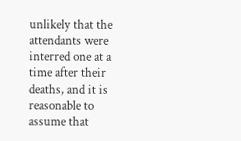unlikely that the attendants were interred one at a time after their deaths, and it is reasonable to assume that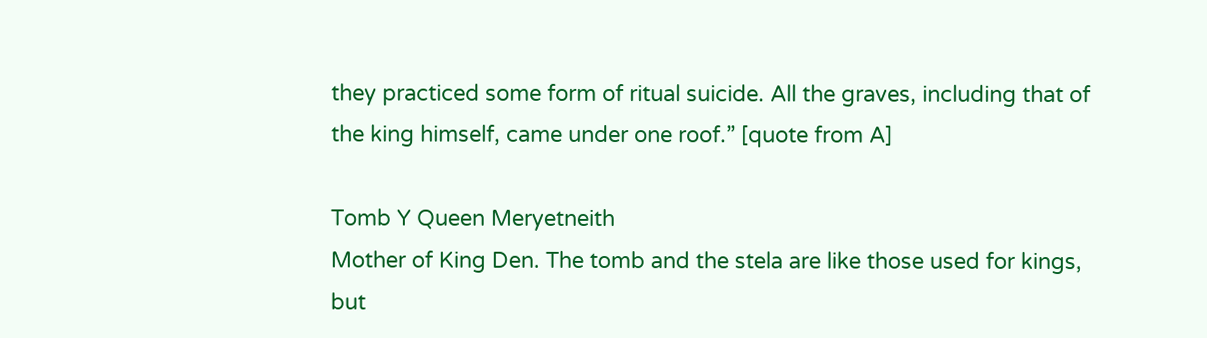they practiced some form of ritual suicide. All the graves, including that of the king himself, came under one roof.” [quote from A]

Tomb Y Queen Meryetneith
Mother of King Den. The tomb and the stela are like those used for kings, but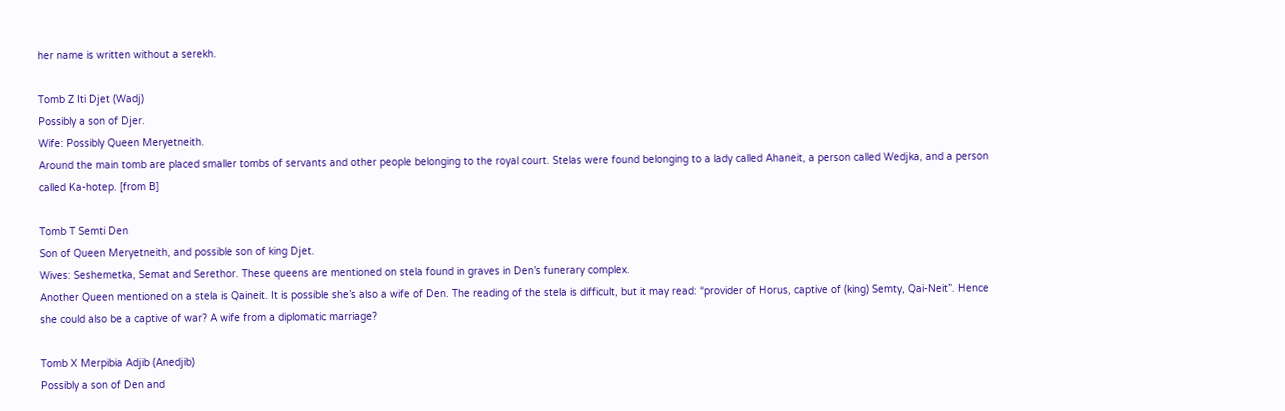her name is written without a serekh.

Tomb Z Iti Djet (Wadj)
Possibly a son of Djer.
Wife: Possibly Queen Meryetneith.
Around the main tomb are placed smaller tombs of servants and other people belonging to the royal court. Stelas were found belonging to a lady called Ahaneit, a person called Wedjka, and a person called Ka-hotep. [from B]

Tomb T Semti Den
Son of Queen Meryetneith, and possible son of king Djet.
Wives: Seshemetka, Semat and Serethor. These queens are mentioned on stela found in graves in Den’s funerary complex.
Another Queen mentioned on a stela is Qaineit. It is possible she’s also a wife of Den. The reading of the stela is difficult, but it may read: “provider of Horus, captive of (king) Semty, Qai-Neit”. Hence she could also be a captive of war? A wife from a diplomatic marriage?

Tomb X Merpibia Adjib (Anedjib)
Possibly a son of Den and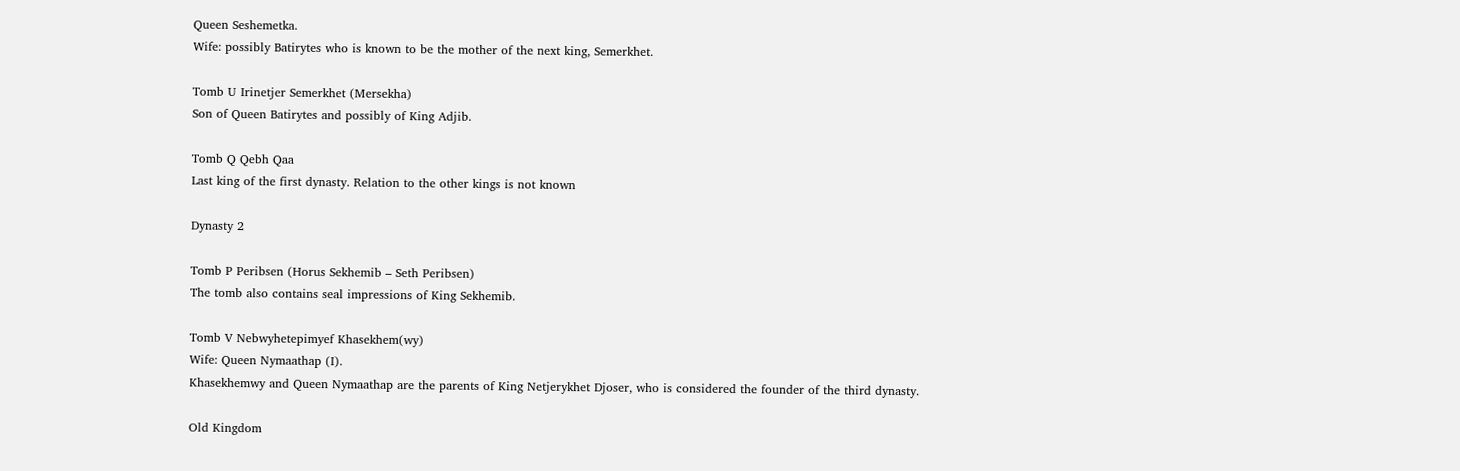Queen Seshemetka.
Wife: possibly Batirytes who is known to be the mother of the next king, Semerkhet.

Tomb U Irinetjer Semerkhet (Mersekha)
Son of Queen Batirytes and possibly of King Adjib.

Tomb Q Qebh Qaa
Last king of the first dynasty. Relation to the other kings is not known

Dynasty 2

Tomb P Peribsen (Horus Sekhemib – Seth Peribsen)
The tomb also contains seal impressions of King Sekhemib.

Tomb V Nebwyhetepimyef Khasekhem(wy)
Wife: Queen Nymaathap (I).
Khasekhemwy and Queen Nymaathap are the parents of King Netjerykhet Djoser, who is considered the founder of the third dynasty.

Old Kingdom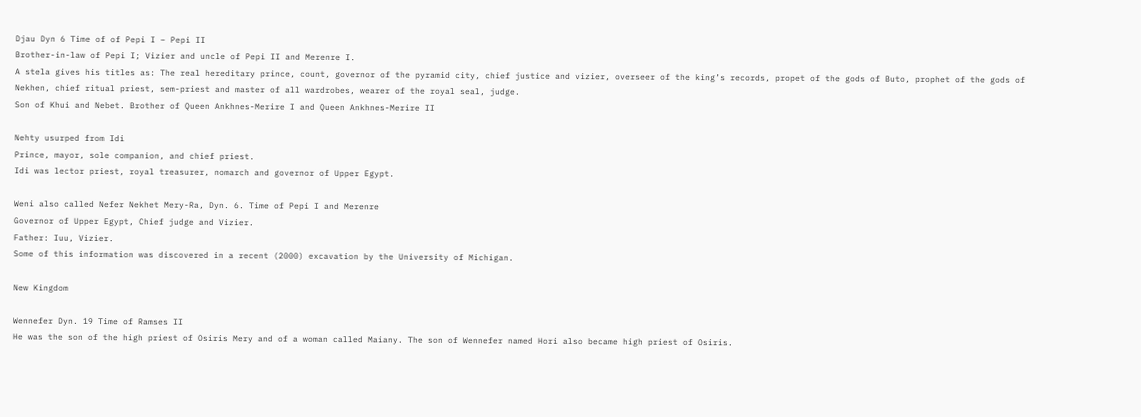Djau Dyn 6 Time of of Pepi I – Pepi II
Brother-in-law of Pepi I; Vizier and uncle of Pepi II and Merenre I.
A stela gives his titles as: The real hereditary prince, count, governor of the pyramid city, chief justice and vizier, overseer of the king’s records, propet of the gods of Buto, prophet of the gods of Nekhen, chief ritual priest, sem-priest and master of all wardrobes, wearer of the royal seal, judge.
Son of Khui and Nebet. Brother of Queen Ankhnes-Merire I and Queen Ankhnes-Merire II

Nehty usurped from Idi
Prince, mayor, sole companion, and chief priest.
Idi was lector priest, royal treasurer, nomarch and governor of Upper Egypt.

Weni also called Nefer Nekhet Mery-Ra, Dyn. 6. Time of Pepi I and Merenre
Governor of Upper Egypt, Chief judge and Vizier.
Father: Iuu, Vizier.
Some of this information was discovered in a recent (2000) excavation by the University of Michigan.

New Kingdom

Wennefer Dyn. 19 Time of Ramses II
He was the son of the high priest of Osiris Mery and of a woman called Maiany. The son of Wennefer named Hori also became high priest of Osiris.